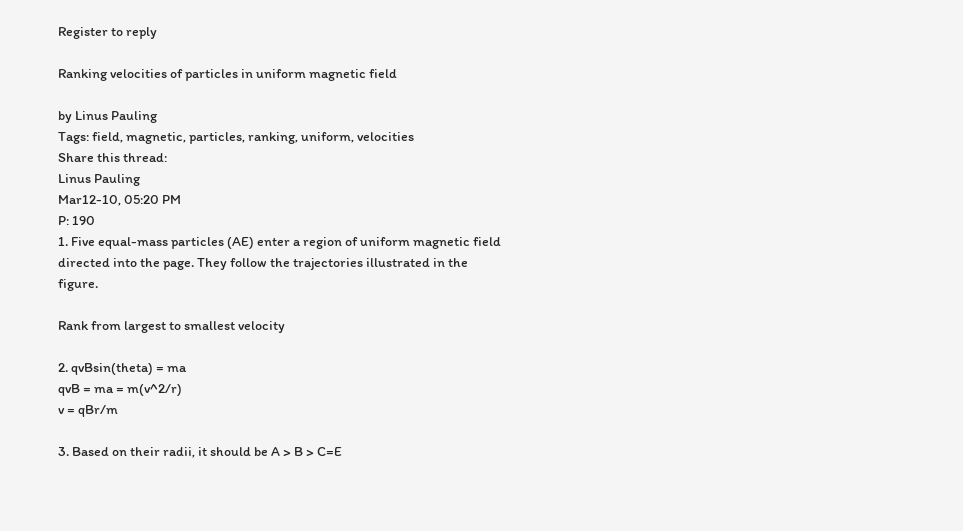Register to reply

Ranking velocities of particles in uniform magnetic field

by Linus Pauling
Tags: field, magnetic, particles, ranking, uniform, velocities
Share this thread:
Linus Pauling
Mar12-10, 05:20 PM
P: 190
1. Five equal-mass particles (AE) enter a region of uniform magnetic field directed into the page. They follow the trajectories illustrated in the figure.

Rank from largest to smallest velocity

2. qvBsin(theta) = ma
qvB = ma = m(v^2/r)
v = qBr/m

3. Based on their radii, it should be A > B > C=E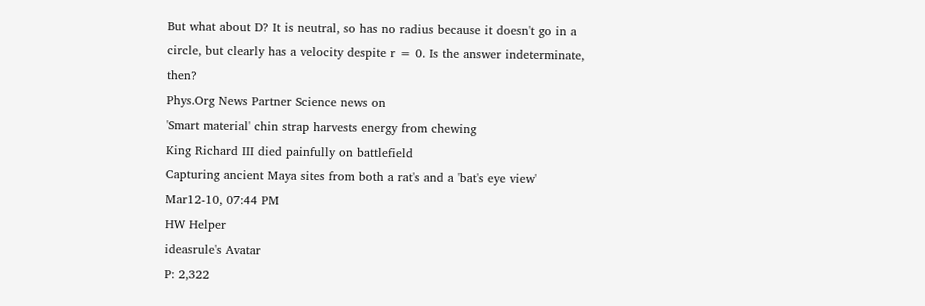But what about D? It is neutral, so has no radius because it doesn't go in a circle, but clearly has a velocity despite r = 0. Is the answer indeterminate, then?
Phys.Org News Partner Science news on
'Smart material' chin strap harvests energy from chewing
King Richard III died painfully on battlefield
Capturing ancient Maya sites from both a rat's and a 'bat's eye view'
Mar12-10, 07:44 PM
HW Helper
ideasrule's Avatar
P: 2,322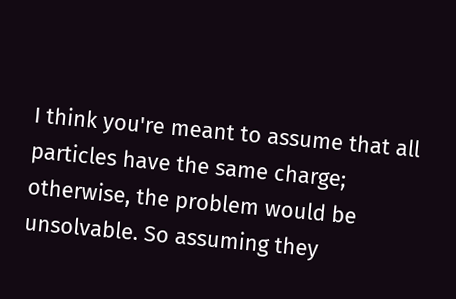I think you're meant to assume that all particles have the same charge; otherwise, the problem would be unsolvable. So assuming they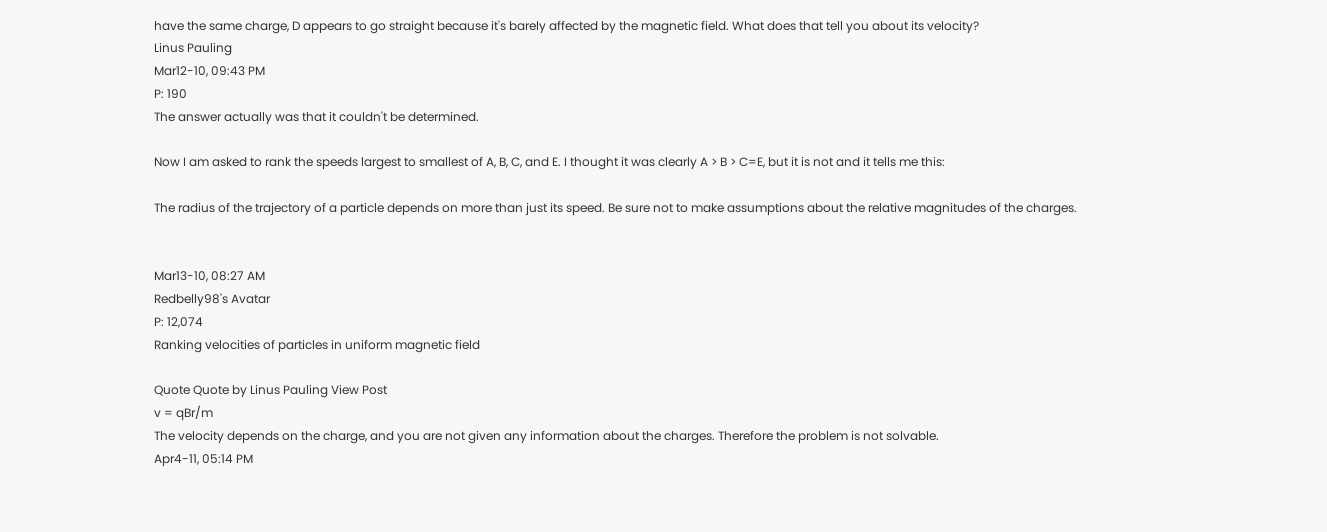have the same charge, D appears to go straight because it's barely affected by the magnetic field. What does that tell you about its velocity?
Linus Pauling
Mar12-10, 09:43 PM
P: 190
The answer actually was that it couldn't be determined.

Now I am asked to rank the speeds largest to smallest of A, B, C, and E. I thought it was clearly A > B > C=E, but it is not and it tells me this:

The radius of the trajectory of a particle depends on more than just its speed. Be sure not to make assumptions about the relative magnitudes of the charges.


Mar13-10, 08:27 AM
Redbelly98's Avatar
P: 12,074
Ranking velocities of particles in uniform magnetic field

Quote Quote by Linus Pauling View Post
v = qBr/m
The velocity depends on the charge, and you are not given any information about the charges. Therefore the problem is not solvable.
Apr4-11, 05:14 PM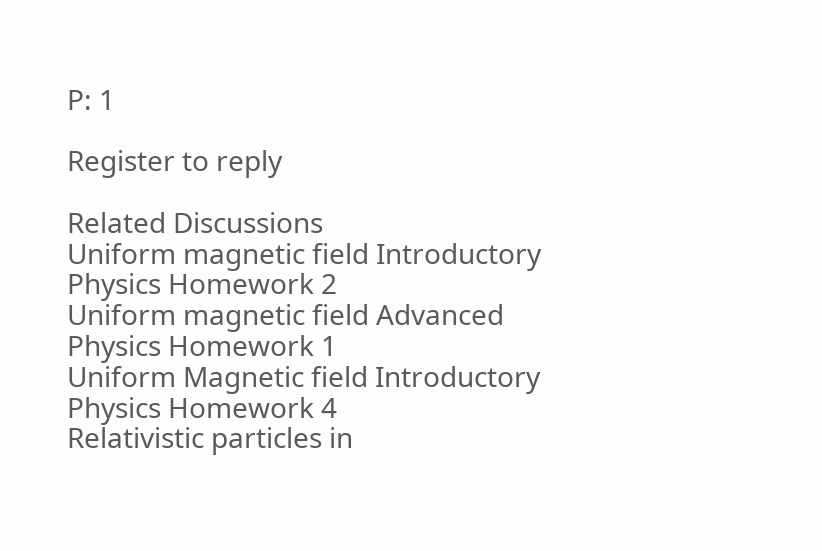P: 1

Register to reply

Related Discussions
Uniform magnetic field Introductory Physics Homework 2
Uniform magnetic field Advanced Physics Homework 1
Uniform Magnetic field Introductory Physics Homework 4
Relativistic particles in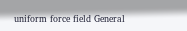uniform force field General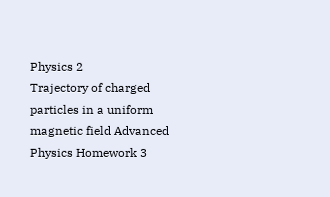Physics 2
Trajectory of charged particles in a uniform magnetic field Advanced Physics Homework 3